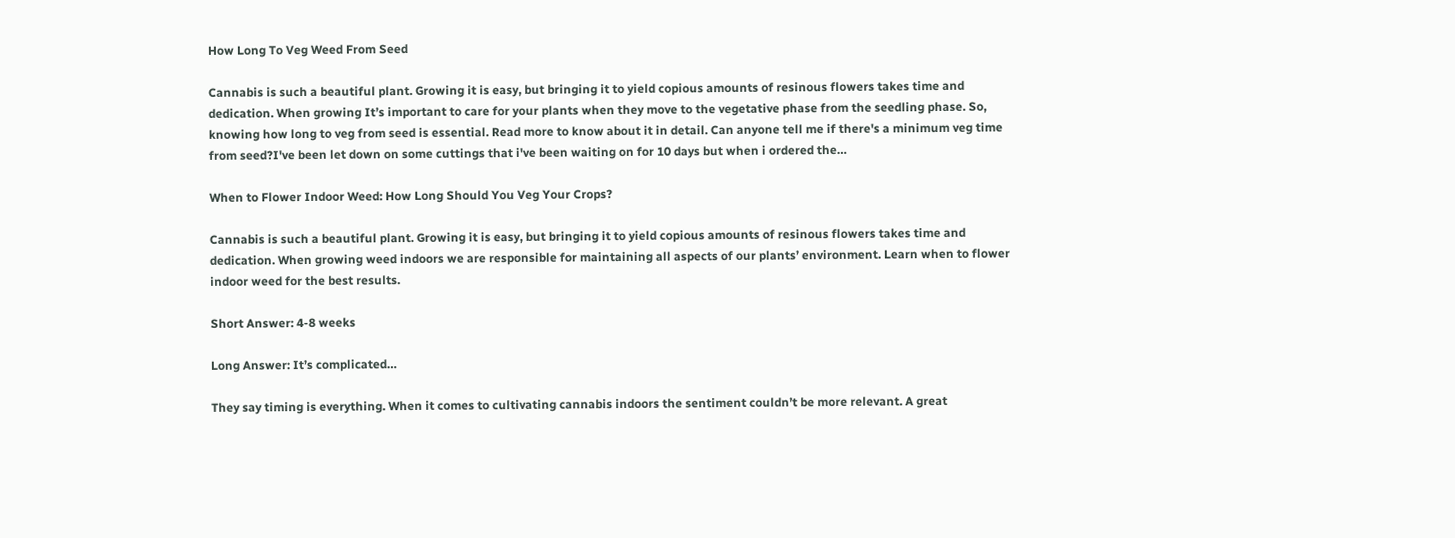How Long To Veg Weed From Seed

Cannabis is such a beautiful plant. Growing it is easy, but bringing it to yield copious amounts of resinous flowers takes time and dedication. When growing It’s important to care for your plants when they move to the vegetative phase from the seedling phase. So, knowing how long to veg from seed is essential. Read more to know about it in detail. Can anyone tell me if there's a minimum veg time from seed?I've been let down on some cuttings that i've been waiting on for 10 days but when i ordered the…

When to Flower Indoor Weed: How Long Should You Veg Your Crops?

Cannabis is such a beautiful plant. Growing it is easy, but bringing it to yield copious amounts of resinous flowers takes time and dedication. When growing weed indoors we are responsible for maintaining all aspects of our plants’ environment. Learn when to flower indoor weed for the best results.

Short Answer: 4-8 weeks

Long Answer: It’s complicated…

They say timing is everything. When it comes to cultivating cannabis indoors the sentiment couldn’t be more relevant. A great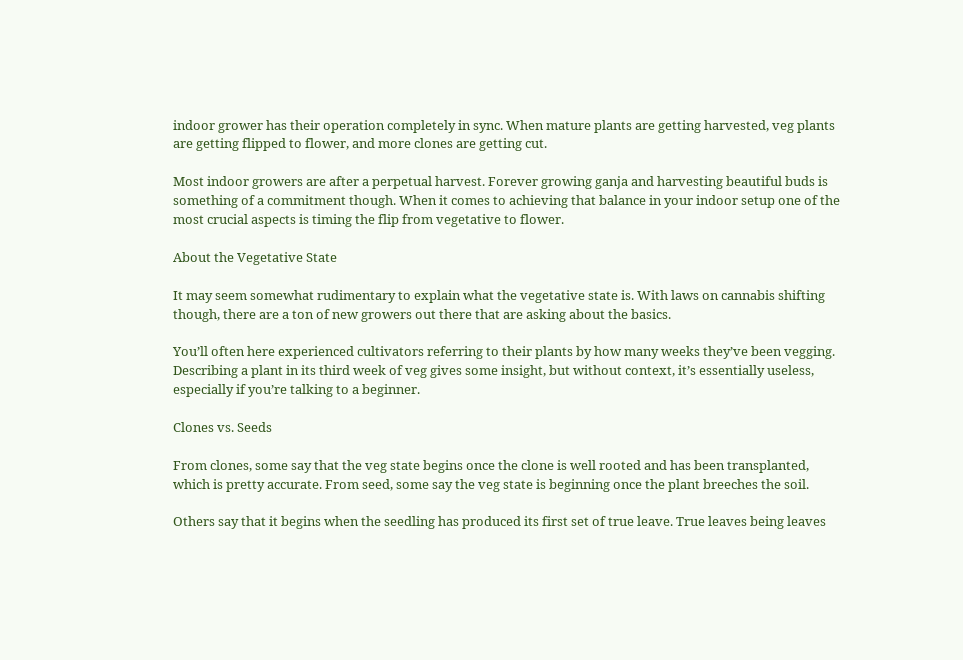indoor grower has their operation completely in sync. When mature plants are getting harvested, veg plants are getting flipped to flower, and more clones are getting cut.

Most indoor growers are after a perpetual harvest. Forever growing ganja and harvesting beautiful buds is something of a commitment though. When it comes to achieving that balance in your indoor setup one of the most crucial aspects is timing the flip from vegetative to flower.

About the Vegetative State

It may seem somewhat rudimentary to explain what the vegetative state is. With laws on cannabis shifting though, there are a ton of new growers out there that are asking about the basics.

You’ll often here experienced cultivators referring to their plants by how many weeks they’ve been vegging. Describing a plant in its third week of veg gives some insight, but without context, it’s essentially useless, especially if you’re talking to a beginner.

Clones vs. Seeds

From clones, some say that the veg state begins once the clone is well rooted and has been transplanted, which is pretty accurate. From seed, some say the veg state is beginning once the plant breeches the soil.

Others say that it begins when the seedling has produced its first set of true leave. True leaves being leaves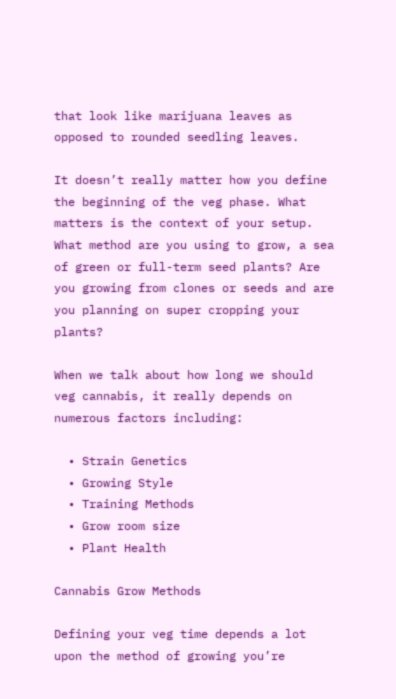that look like marijuana leaves as opposed to rounded seedling leaves.

It doesn’t really matter how you define the beginning of the veg phase. What matters is the context of your setup. What method are you using to grow, a sea of green or full-term seed plants? Are you growing from clones or seeds and are you planning on super cropping your plants?

When we talk about how long we should veg cannabis, it really depends on numerous factors including:

  • Strain Genetics
  • Growing Style
  • Training Methods
  • Grow room size
  • Plant Health

Cannabis Grow Methods

Defining your veg time depends a lot upon the method of growing you’re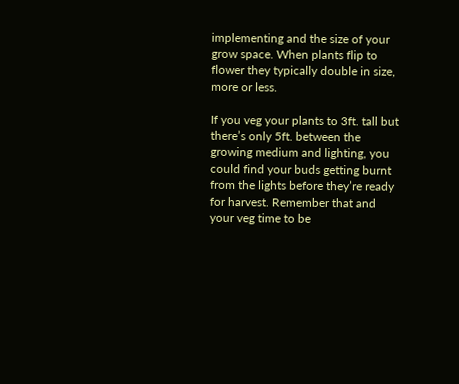implementing and the size of your grow space. When plants flip to flower they typically double in size, more or less.

If you veg your plants to 3ft. tall but there’s only 5ft. between the growing medium and lighting, you could find your buds getting burnt from the lights before they’re ready for harvest. Remember that and your veg time to be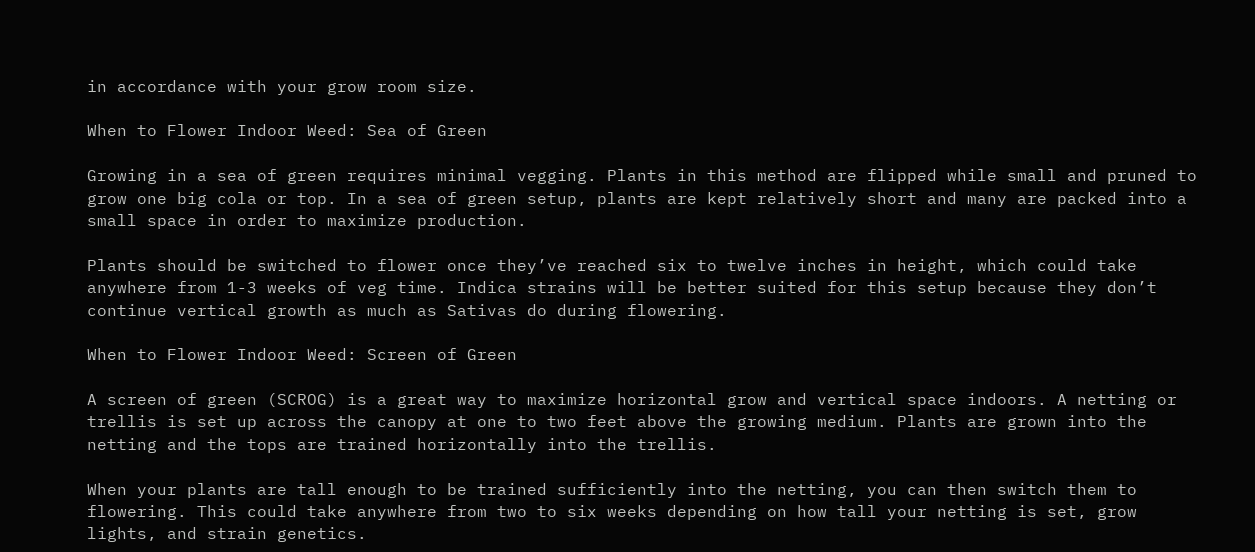in accordance with your grow room size.

When to Flower Indoor Weed: Sea of Green

Growing in a sea of green requires minimal vegging. Plants in this method are flipped while small and pruned to grow one big cola or top. In a sea of green setup, plants are kept relatively short and many are packed into a small space in order to maximize production.

Plants should be switched to flower once they’ve reached six to twelve inches in height, which could take anywhere from 1-3 weeks of veg time. Indica strains will be better suited for this setup because they don’t continue vertical growth as much as Sativas do during flowering.

When to Flower Indoor Weed: Screen of Green

A screen of green (SCROG) is a great way to maximize horizontal grow and vertical space indoors. A netting or trellis is set up across the canopy at one to two feet above the growing medium. Plants are grown into the netting and the tops are trained horizontally into the trellis.

When your plants are tall enough to be trained sufficiently into the netting, you can then switch them to flowering. This could take anywhere from two to six weeks depending on how tall your netting is set, grow lights, and strain genetics.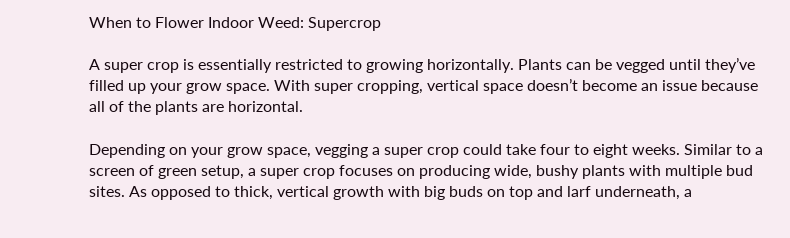When to Flower Indoor Weed: Supercrop

A super crop is essentially restricted to growing horizontally. Plants can be vegged until they’ve filled up your grow space. With super cropping, vertical space doesn’t become an issue because all of the plants are horizontal.

Depending on your grow space, vegging a super crop could take four to eight weeks. Similar to a screen of green setup, a super crop focuses on producing wide, bushy plants with multiple bud sites. As opposed to thick, vertical growth with big buds on top and larf underneath, a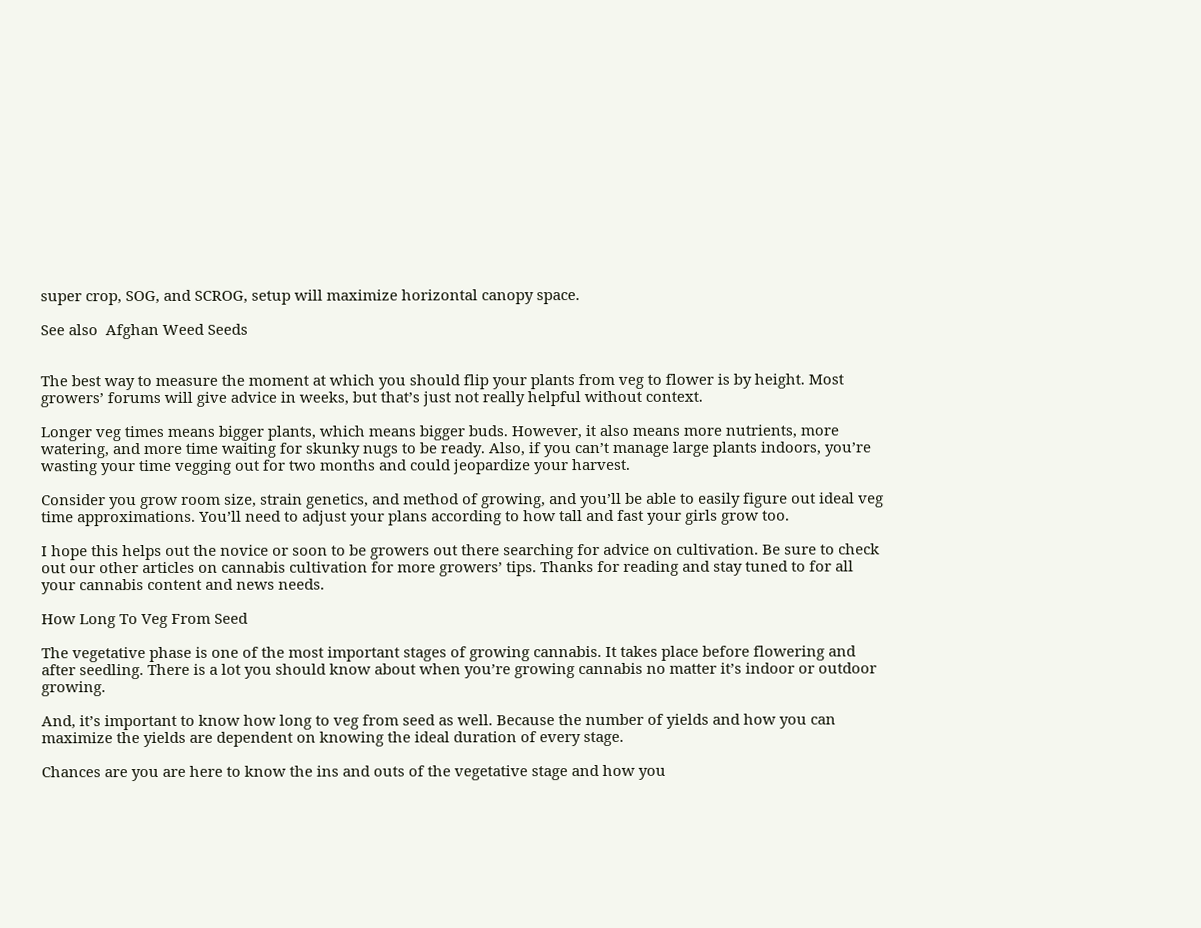super crop, SOG, and SCROG, setup will maximize horizontal canopy space.

See also  Afghan Weed Seeds


The best way to measure the moment at which you should flip your plants from veg to flower is by height. Most growers’ forums will give advice in weeks, but that’s just not really helpful without context.

Longer veg times means bigger plants, which means bigger buds. However, it also means more nutrients, more watering, and more time waiting for skunky nugs to be ready. Also, if you can’t manage large plants indoors, you’re wasting your time vegging out for two months and could jeopardize your harvest.

Consider you grow room size, strain genetics, and method of growing, and you’ll be able to easily figure out ideal veg time approximations. You’ll need to adjust your plans according to how tall and fast your girls grow too.

I hope this helps out the novice or soon to be growers out there searching for advice on cultivation. Be sure to check out our other articles on cannabis cultivation for more growers’ tips. Thanks for reading and stay tuned to for all your cannabis content and news needs.

How Long To Veg From Seed

The vegetative phase is one of the most important stages of growing cannabis. It takes place before flowering and after seedling. There is a lot you should know about when you’re growing cannabis no matter it’s indoor or outdoor growing.

And, it’s important to know how long to veg from seed as well. Because the number of yields and how you can maximize the yields are dependent on knowing the ideal duration of every stage.

Chances are you are here to know the ins and outs of the vegetative stage and how you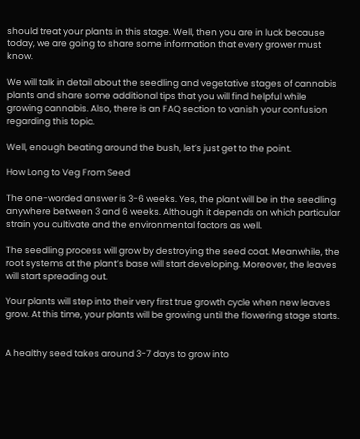should treat your plants in this stage. Well, then you are in luck because today, we are going to share some information that every grower must know.

We will talk in detail about the seedling and vegetative stages of cannabis plants and share some additional tips that you will find helpful while growing cannabis. Also, there is an FAQ section to vanish your confusion regarding this topic.

Well, enough beating around the bush, let’s just get to the point.

How Long to Veg From Seed

The one-worded answer is 3-6 weeks. Yes, the plant will be in the seedling anywhere between 3 and 6 weeks. Although it depends on which particular strain you cultivate and the environmental factors as well.

The seedling process will grow by destroying the seed coat. Meanwhile, the root systems at the plant’s base will start developing. Moreover, the leaves will start spreading out.

Your plants will step into their very first true growth cycle when new leaves grow. At this time, your plants will be growing until the flowering stage starts.


A healthy seed takes around 3-7 days to grow into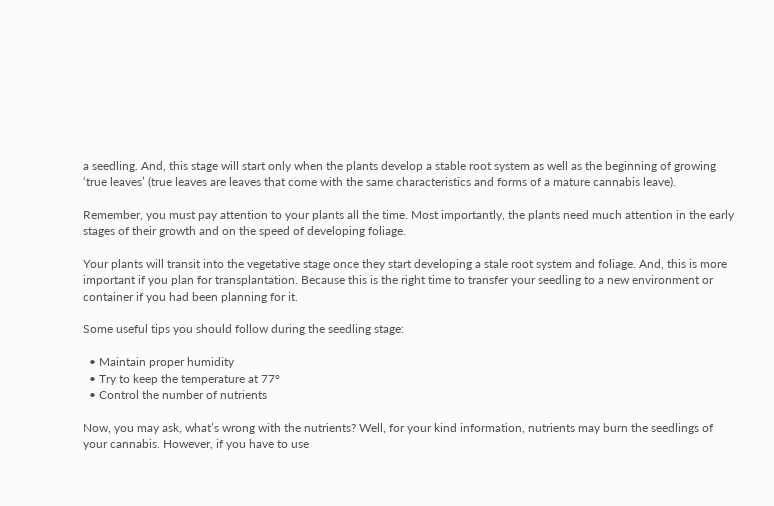a seedling. And, this stage will start only when the plants develop a stable root system as well as the beginning of growing ‘true leaves’ (true leaves are leaves that come with the same characteristics and forms of a mature cannabis leave).

Remember, you must pay attention to your plants all the time. Most importantly, the plants need much attention in the early stages of their growth and on the speed of developing foliage.

Your plants will transit into the vegetative stage once they start developing a stale root system and foliage. And, this is more important if you plan for transplantation. Because this is the right time to transfer your seedling to a new environment or container if you had been planning for it.

Some useful tips you should follow during the seedling stage:

  • Maintain proper humidity
  • Try to keep the temperature at 77°
  • Control the number of nutrients

Now, you may ask, what’s wrong with the nutrients? Well, for your kind information, nutrients may burn the seedlings of your cannabis. However, if you have to use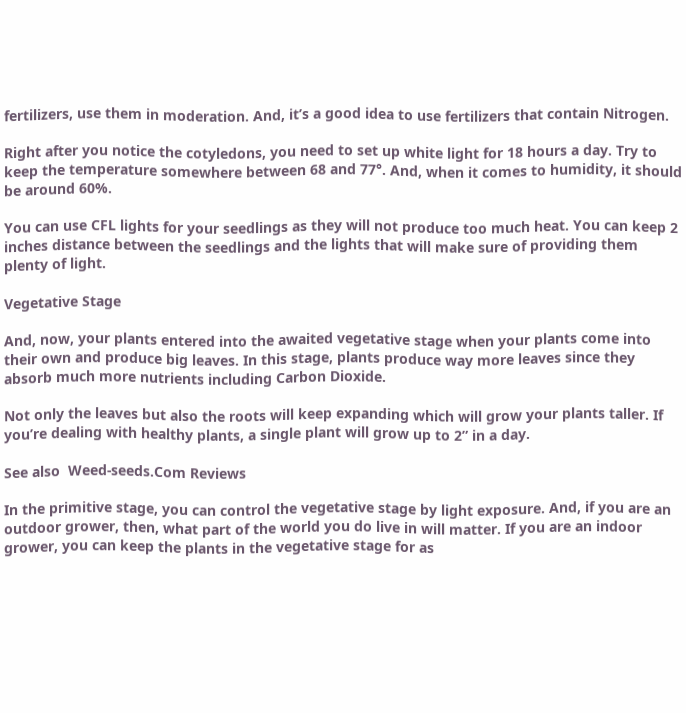fertilizers, use them in moderation. And, it’s a good idea to use fertilizers that contain Nitrogen.

Right after you notice the cotyledons, you need to set up white light for 18 hours a day. Try to keep the temperature somewhere between 68 and 77°. And, when it comes to humidity, it should be around 60%.

You can use CFL lights for your seedlings as they will not produce too much heat. You can keep 2 inches distance between the seedlings and the lights that will make sure of providing them plenty of light.

Vegetative Stage

And, now, your plants entered into the awaited vegetative stage when your plants come into their own and produce big leaves. In this stage, plants produce way more leaves since they absorb much more nutrients including Carbon Dioxide.

Not only the leaves but also the roots will keep expanding which will grow your plants taller. If you’re dealing with healthy plants, a single plant will grow up to 2” in a day.

See also  Weed-seeds.Com Reviews

In the primitive stage, you can control the vegetative stage by light exposure. And, if you are an outdoor grower, then, what part of the world you do live in will matter. If you are an indoor grower, you can keep the plants in the vegetative stage for as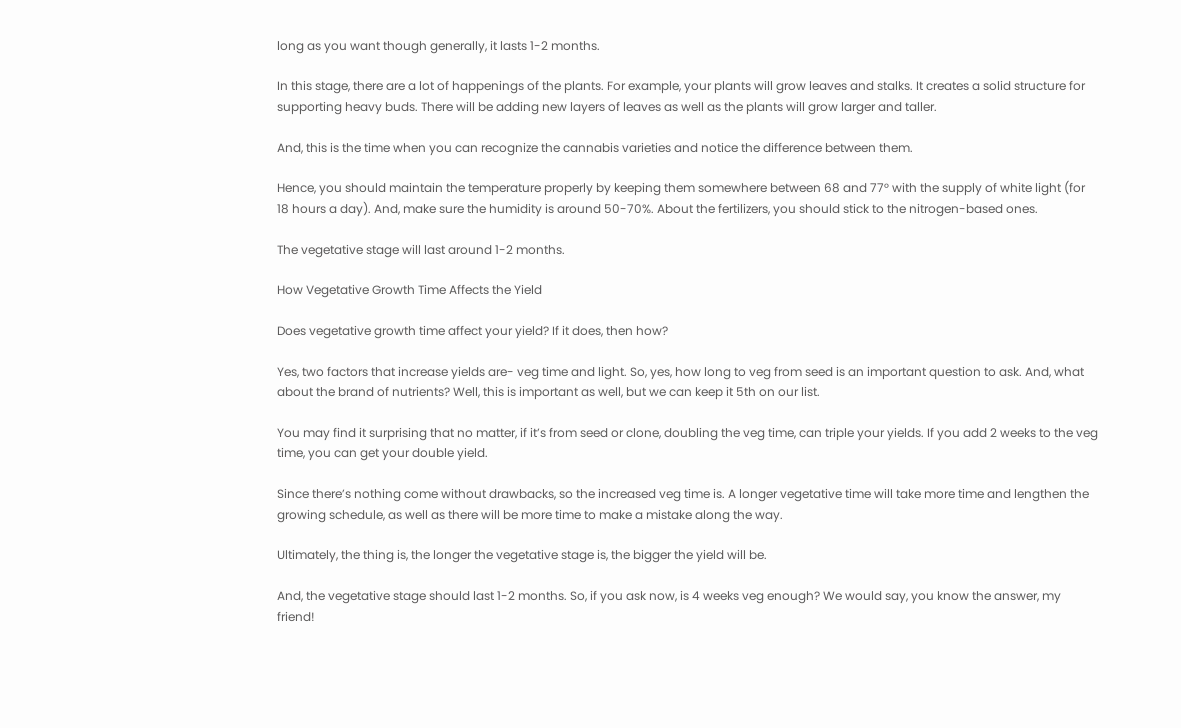long as you want though generally, it lasts 1-2 months.

In this stage, there are a lot of happenings of the plants. For example, your plants will grow leaves and stalks. It creates a solid structure for supporting heavy buds. There will be adding new layers of leaves as well as the plants will grow larger and taller.

And, this is the time when you can recognize the cannabis varieties and notice the difference between them.

Hence, you should maintain the temperature properly by keeping them somewhere between 68 and 77° with the supply of white light (for 18 hours a day). And, make sure the humidity is around 50-70%. About the fertilizers, you should stick to the nitrogen-based ones.

The vegetative stage will last around 1-2 months.

How Vegetative Growth Time Affects the Yield

Does vegetative growth time affect your yield? If it does, then how?

Yes, two factors that increase yields are- veg time and light. So, yes, how long to veg from seed is an important question to ask. And, what about the brand of nutrients? Well, this is important as well, but we can keep it 5th on our list.

You may find it surprising that no matter, if it’s from seed or clone, doubling the veg time, can triple your yields. If you add 2 weeks to the veg time, you can get your double yield.

Since there’s nothing come without drawbacks, so the increased veg time is. A longer vegetative time will take more time and lengthen the growing schedule, as well as there will be more time to make a mistake along the way.

Ultimately, the thing is, the longer the vegetative stage is, the bigger the yield will be.

And, the vegetative stage should last 1-2 months. So, if you ask now, is 4 weeks veg enough? We would say, you know the answer, my friend!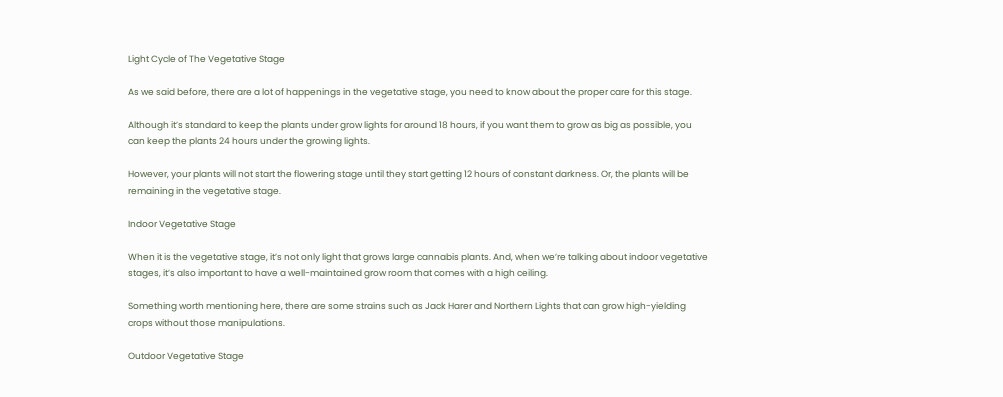Light Cycle of The Vegetative Stage

As we said before, there are a lot of happenings in the vegetative stage, you need to know about the proper care for this stage.

Although it’s standard to keep the plants under grow lights for around 18 hours, if you want them to grow as big as possible, you can keep the plants 24 hours under the growing lights.

However, your plants will not start the flowering stage until they start getting 12 hours of constant darkness. Or, the plants will be remaining in the vegetative stage.

Indoor Vegetative Stage

When it is the vegetative stage, it’s not only light that grows large cannabis plants. And, when we’re talking about indoor vegetative stages, it’s also important to have a well-maintained grow room that comes with a high ceiling.

Something worth mentioning here, there are some strains such as Jack Harer and Northern Lights that can grow high-yielding crops without those manipulations.

Outdoor Vegetative Stage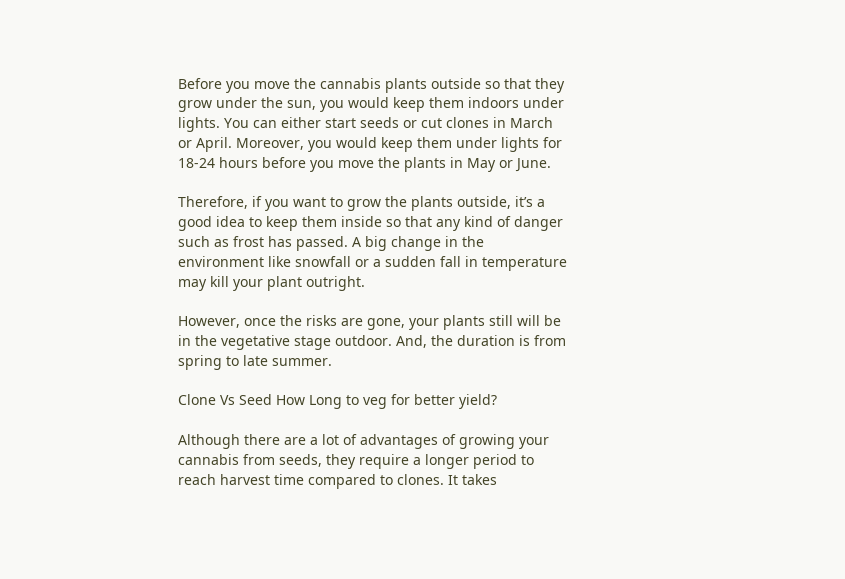Before you move the cannabis plants outside so that they grow under the sun, you would keep them indoors under lights. You can either start seeds or cut clones in March or April. Moreover, you would keep them under lights for 18-24 hours before you move the plants in May or June.

Therefore, if you want to grow the plants outside, it’s a good idea to keep them inside so that any kind of danger such as frost has passed. A big change in the environment like snowfall or a sudden fall in temperature may kill your plant outright.

However, once the risks are gone, your plants still will be in the vegetative stage outdoor. And, the duration is from spring to late summer.

Clone Vs Seed How Long to veg for better yield?

Although there are a lot of advantages of growing your cannabis from seeds, they require a longer period to reach harvest time compared to clones. It takes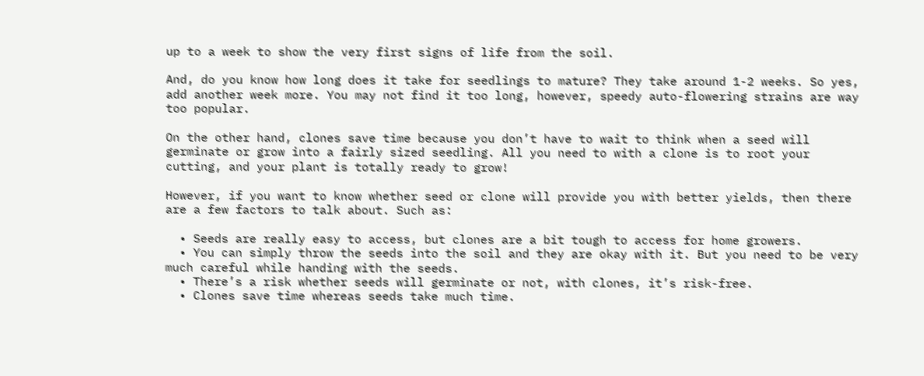up to a week to show the very first signs of life from the soil.

And, do you know how long does it take for seedlings to mature? They take around 1-2 weeks. So yes, add another week more. You may not find it too long, however, speedy auto-flowering strains are way too popular.

On the other hand, clones save time because you don’t have to wait to think when a seed will germinate or grow into a fairly sized seedling. All you need to with a clone is to root your cutting, and your plant is totally ready to grow!

However, if you want to know whether seed or clone will provide you with better yields, then there are a few factors to talk about. Such as:

  • Seeds are really easy to access, but clones are a bit tough to access for home growers.
  • You can simply throw the seeds into the soil and they are okay with it. But you need to be very much careful while handing with the seeds.
  • There’s a risk whether seeds will germinate or not, with clones, it’s risk-free.
  • Clones save time whereas seeds take much time.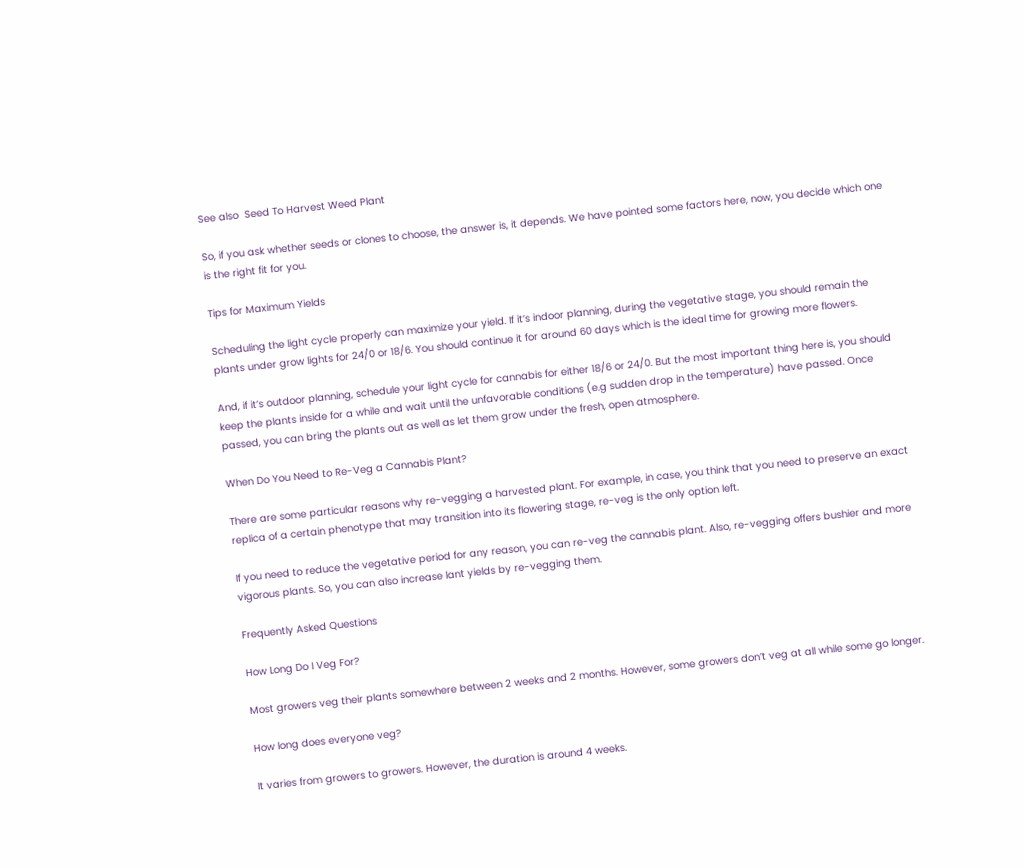See also  Seed To Harvest Weed Plant

So, if you ask whether seeds or clones to choose, the answer is, it depends. We have pointed some factors here, now, you decide which one is the right fit for you.

Tips for Maximum Yields

Scheduling the light cycle properly can maximize your yield. If it’s indoor planning, during the vegetative stage, you should remain the plants under grow lights for 24/0 or 18/6. You should continue it for around 60 days which is the ideal time for growing more flowers.

And, if it’s outdoor planning, schedule your light cycle for cannabis for either 18/6 or 24/0. But the most important thing here is, you should keep the plants inside for a while and wait until the unfavorable conditions (e.g sudden drop in the temperature) have passed. Once passed, you can bring the plants out as well as let them grow under the fresh, open atmosphere.

When Do You Need to Re-Veg a Cannabis Plant?

There are some particular reasons why re-vegging a harvested plant. For example, in case, you think that you need to preserve an exact replica of a certain phenotype that may transition into its flowering stage, re-veg is the only option left.

If you need to reduce the vegetative period for any reason, you can re-veg the cannabis plant. Also, re-vegging offers bushier and more vigorous plants. So, you can also increase lant yields by re-vegging them.

Frequently Asked Questions

How Long Do I Veg For?

Most growers veg their plants somewhere between 2 weeks and 2 months. However, some growers don’t veg at all while some go longer.

How long does everyone veg?

It varies from growers to growers. However, the duration is around 4 weeks.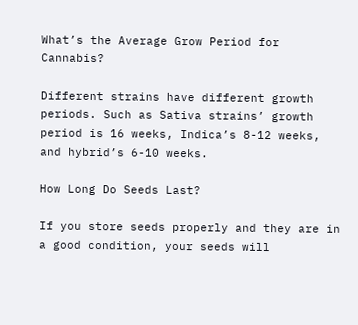What’s the Average Grow Period for Cannabis?

Different strains have different growth periods. Such as Sativa strains’ growth period is 16 weeks, Indica’s 8-12 weeks, and hybrid’s 6-10 weeks.

How Long Do Seeds Last?

If you store seeds properly and they are in a good condition, your seeds will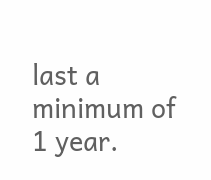last a minimum of 1 year.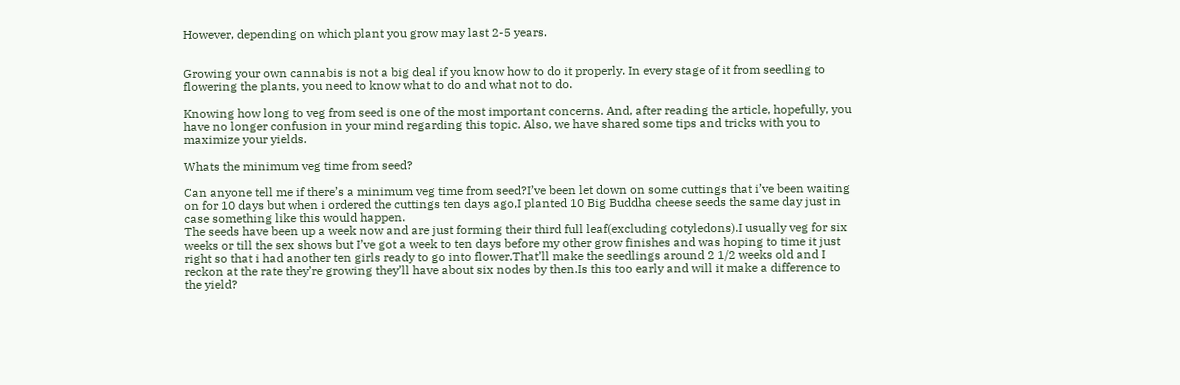However, depending on which plant you grow may last 2-5 years.


Growing your own cannabis is not a big deal if you know how to do it properly. In every stage of it from seedling to flowering the plants, you need to know what to do and what not to do.

Knowing how long to veg from seed is one of the most important concerns. And, after reading the article, hopefully, you have no longer confusion in your mind regarding this topic. Also, we have shared some tips and tricks with you to maximize your yields.

Whats the minimum veg time from seed?

Can anyone tell me if there’s a minimum veg time from seed?I’ve been let down on some cuttings that i’ve been waiting on for 10 days but when i ordered the cuttings ten days ago,I planted 10 Big Buddha cheese seeds the same day just in case something like this would happen.
The seeds have been up a week now and are just forming their third full leaf(excluding cotyledons).I usually veg for six weeks or till the sex shows but I’ve got a week to ten days before my other grow finishes and was hoping to time it just right so that i had another ten girls ready to go into flower.That’ll make the seedlings around 2 1/2 weeks old and I reckon at the rate they’re growing they’ll have about six nodes by then.Is this too early and will it make a difference to the yield?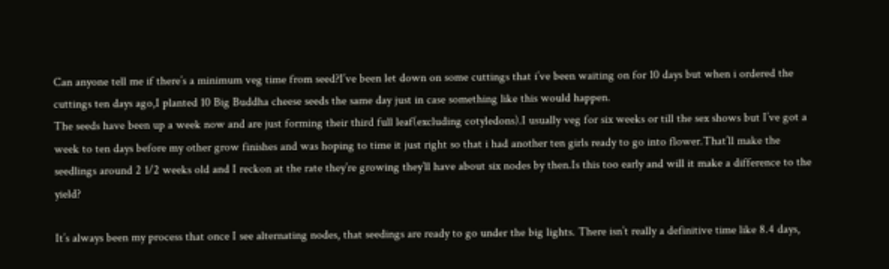Can anyone tell me if there’s a minimum veg time from seed?I’ve been let down on some cuttings that i’ve been waiting on for 10 days but when i ordered the cuttings ten days ago,I planted 10 Big Buddha cheese seeds the same day just in case something like this would happen.
The seeds have been up a week now and are just forming their third full leaf(excluding cotyledons).I usually veg for six weeks or till the sex shows but I’ve got a week to ten days before my other grow finishes and was hoping to time it just right so that i had another ten girls ready to go into flower.That’ll make the seedlings around 2 1/2 weeks old and I reckon at the rate they’re growing they’ll have about six nodes by then.Is this too early and will it make a difference to the yield?

It’s always been my process that once I see alternating nodes, that seedings are ready to go under the big lights. There isn’t really a definitive time like 8.4 days,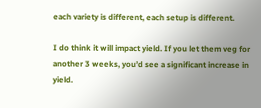each variety is different, each setup is different.

I do think it will impact yield. If you let them veg for another 3 weeks, you’d see a significant increase in yield.